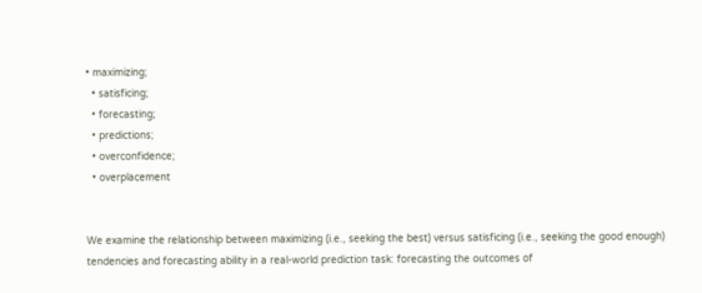• maximizing;
  • satisficing;
  • forecasting;
  • predictions;
  • overconfidence;
  • overplacement


We examine the relationship between maximizing (i.e., seeking the best) versus satisficing (i.e., seeking the good enough) tendencies and forecasting ability in a real-world prediction task: forecasting the outcomes of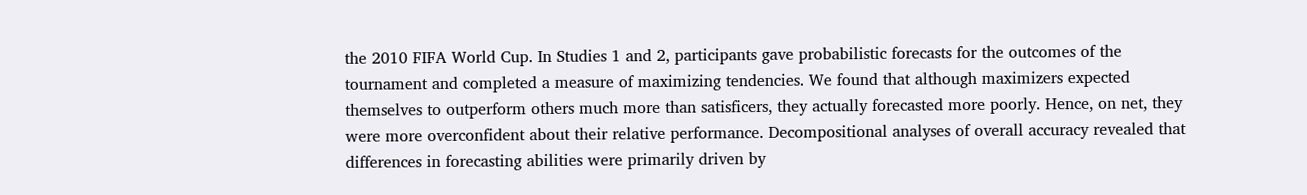the 2010 FIFA World Cup. In Studies 1 and 2, participants gave probabilistic forecasts for the outcomes of the tournament and completed a measure of maximizing tendencies. We found that although maximizers expected themselves to outperform others much more than satisficers, they actually forecasted more poorly. Hence, on net, they were more overconfident about their relative performance. Decompositional analyses of overall accuracy revealed that differences in forecasting abilities were primarily driven by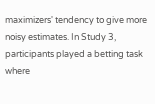maximizers' tendency to give more noisy estimates. In Study 3, participants played a betting task where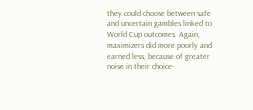they could choose between safe and uncertain gambles linked to World Cup outcomes. Again, maximizers did more poorly and earned less, because of greater noise in their choice-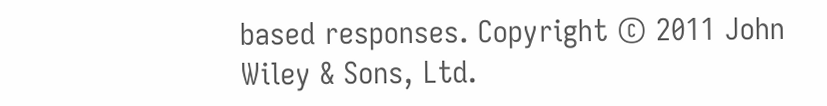based responses. Copyright © 2011 John Wiley & Sons, Ltd.